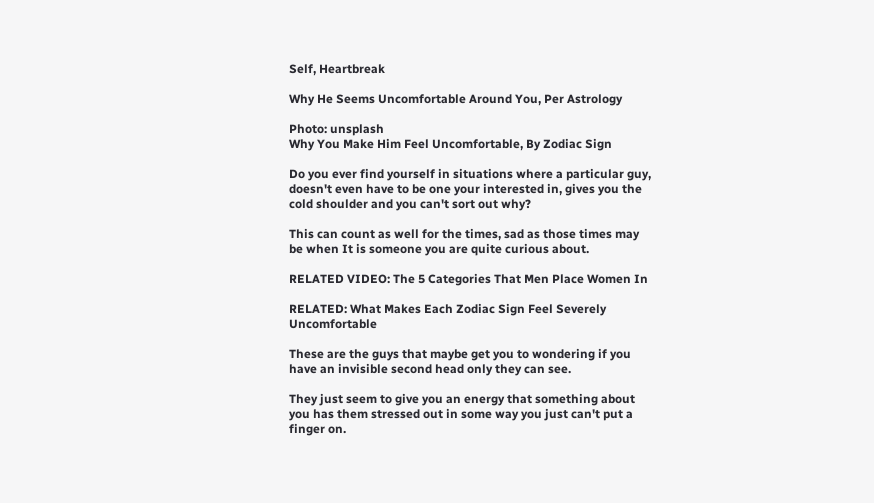Self, Heartbreak

Why He Seems Uncomfortable Around You, Per Astrology

Photo: unsplash
Why You Make Him Feel Uncomfortable, By Zodiac Sign

Do you ever find yourself in situations where a particular guy, doesn't even have to be one your interested in, gives you the cold shoulder and you can't sort out why?

This can count as well for the times, sad as those times may be when It is someone you are quite curious about.

RELATED VIDEO: The 5 Categories That Men Place Women In

RELATED: What Makes Each Zodiac Sign Feel Severely Uncomfortable

These are the guys that maybe get you to wondering if you have an invisible second head only they can see.

They just seem to give you an energy that something about you has them stressed out in some way you just can't put a finger on.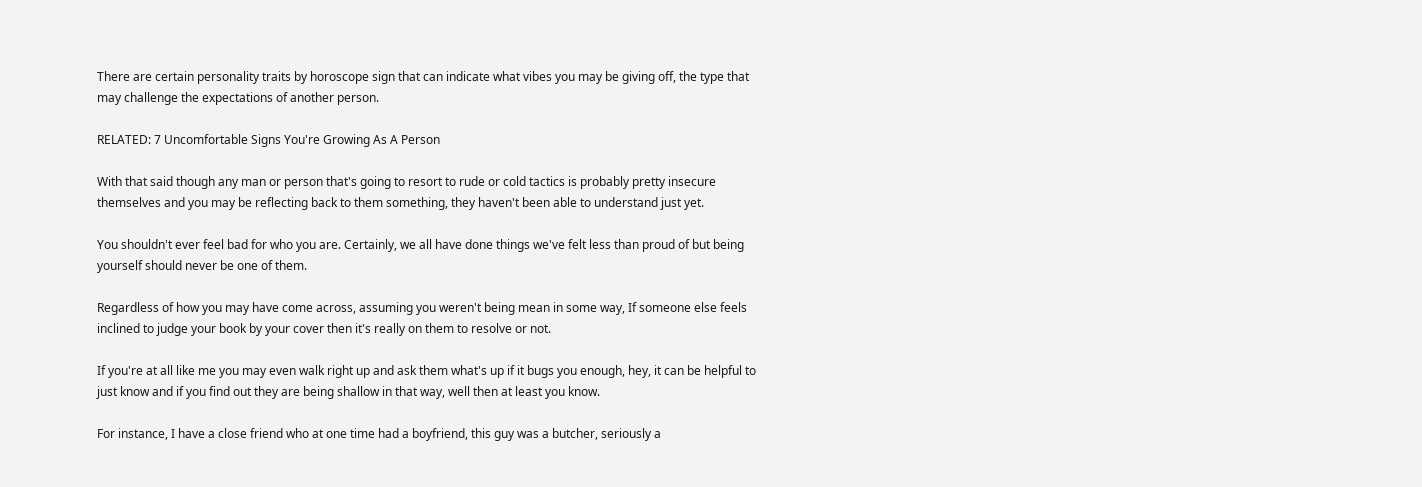There are certain personality traits by horoscope sign that can indicate what vibes you may be giving off, the type that may challenge the expectations of another person.

RELATED: 7 Uncomfortable Signs You're Growing As A Person

With that said though any man or person that's going to resort to rude or cold tactics is probably pretty insecure themselves and you may be reflecting back to them something, they haven't been able to understand just yet.

You shouldn't ever feel bad for who you are. Certainly, we all have done things we've felt less than proud of but being yourself should never be one of them.

Regardless of how you may have come across, assuming you weren't being mean in some way, If someone else feels inclined to judge your book by your cover then it's really on them to resolve or not.

If you're at all like me you may even walk right up and ask them what's up if it bugs you enough, hey, it can be helpful to just know and if you find out they are being shallow in that way, well then at least you know.

For instance, I have a close friend who at one time had a boyfriend, this guy was a butcher, seriously a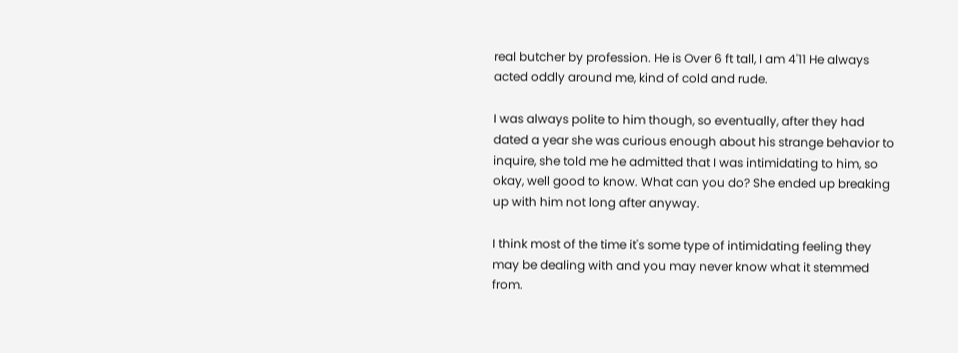real butcher by profession. He is Over 6 ft tall, I am 4'11 He always acted oddly around me, kind of cold and rude.

I was always polite to him though, so eventually, after they had dated a year she was curious enough about his strange behavior to inquire, she told me he admitted that I was intimidating to him, so okay, well good to know. What can you do? She ended up breaking up with him not long after anyway.

I think most of the time it's some type of intimidating feeling they may be dealing with and you may never know what it stemmed from.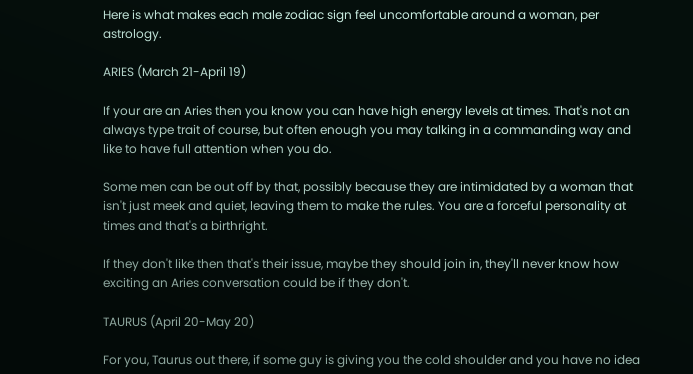Here is what makes each male zodiac sign feel uncomfortable around a woman, per astrology.

ARIES (March 21-April 19)

If your are an Aries then you know you can have high energy levels at times. That's not an always type trait of course, but often enough you may talking in a commanding way and like to have full attention when you do.

Some men can be out off by that, possibly because they are intimidated by a woman that isn't just meek and quiet, leaving them to make the rules. You are a forceful personality at times and that's a birthright.

If they don't like then that's their issue, maybe they should join in, they'll never know how exciting an Aries conversation could be if they don't.

TAURUS (April 20-May 20)

For you, Taurus out there, if some guy is giving you the cold shoulder and you have no idea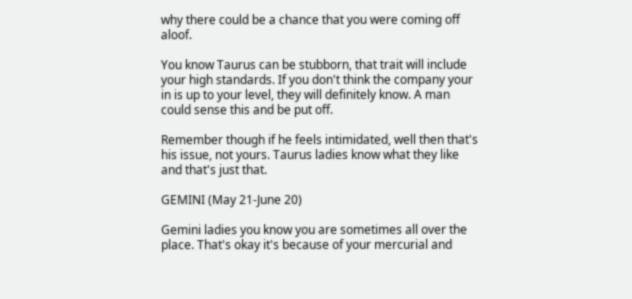why there could be a chance that you were coming off aloof.

You know Taurus can be stubborn, that trait will include your high standards. If you don't think the company your in is up to your level, they will definitely know. A man could sense this and be put off.

Remember though if he feels intimidated, well then that's his issue, not yours. Taurus ladies know what they like and that's just that.

GEMINI (May 21-June 20)

Gemini ladies you know you are sometimes all over the place. That's okay it's because of your mercurial and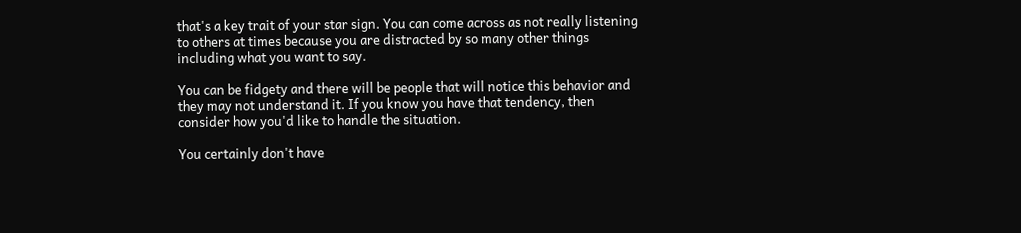that's a key trait of your star sign. You can come across as not really listening to others at times because you are distracted by so many other things including what you want to say.

You can be fidgety and there will be people that will notice this behavior and they may not understand it. If you know you have that tendency, then consider how you'd like to handle the situation.

You certainly don't have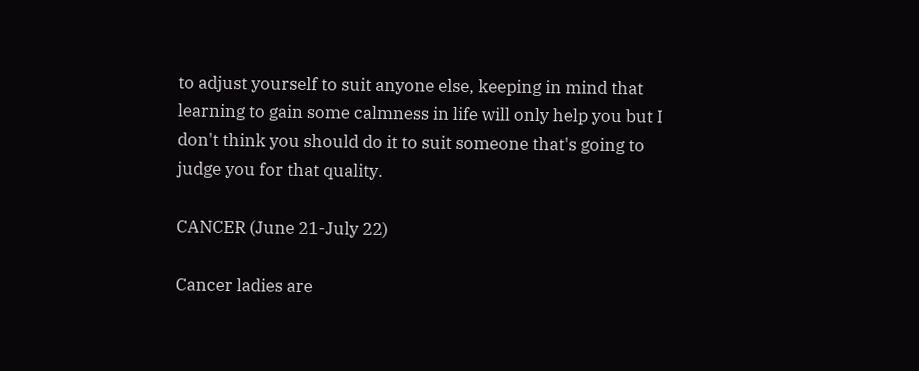to adjust yourself to suit anyone else, keeping in mind that learning to gain some calmness in life will only help you but I don't think you should do it to suit someone that's going to judge you for that quality.

CANCER (June 21-July 22)

Cancer ladies are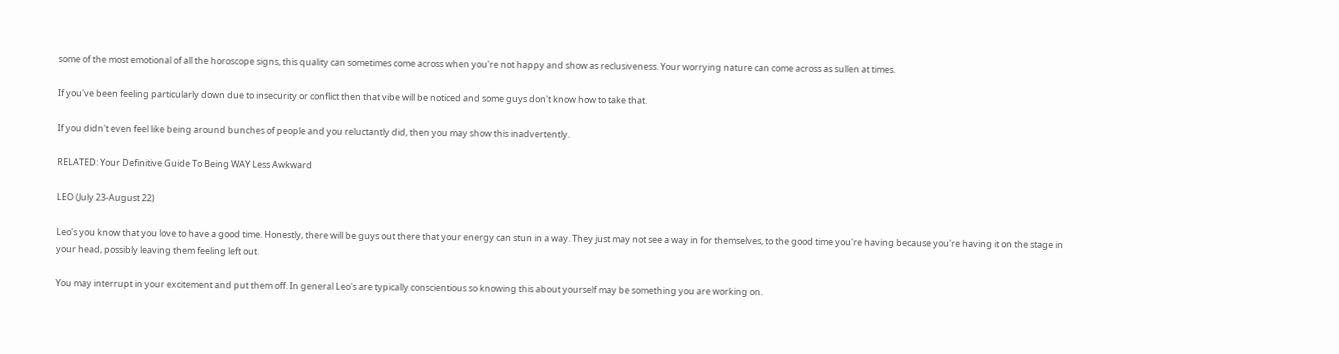some of the most emotional of all the horoscope signs, this quality can sometimes come across when you're not happy and show as reclusiveness. Your worrying nature can come across as sullen at times.

If you've been feeling particularly down due to insecurity or conflict then that vibe will be noticed and some guys don't know how to take that.

If you didn't even feel like being around bunches of people and you reluctantly did, then you may show this inadvertently.

RELATED: Your Definitive Guide To Being WAY Less Awkward

LEO (July 23-August 22)

Leo's you know that you love to have a good time. Honestly, there will be guys out there that your energy can stun in a way. They just may not see a way in for themselves, to the good time you're having because you're having it on the stage in your head, possibly leaving them feeling left out.

You may interrupt in your excitement and put them off. In general Leo's are typically conscientious so knowing this about yourself may be something you are working on.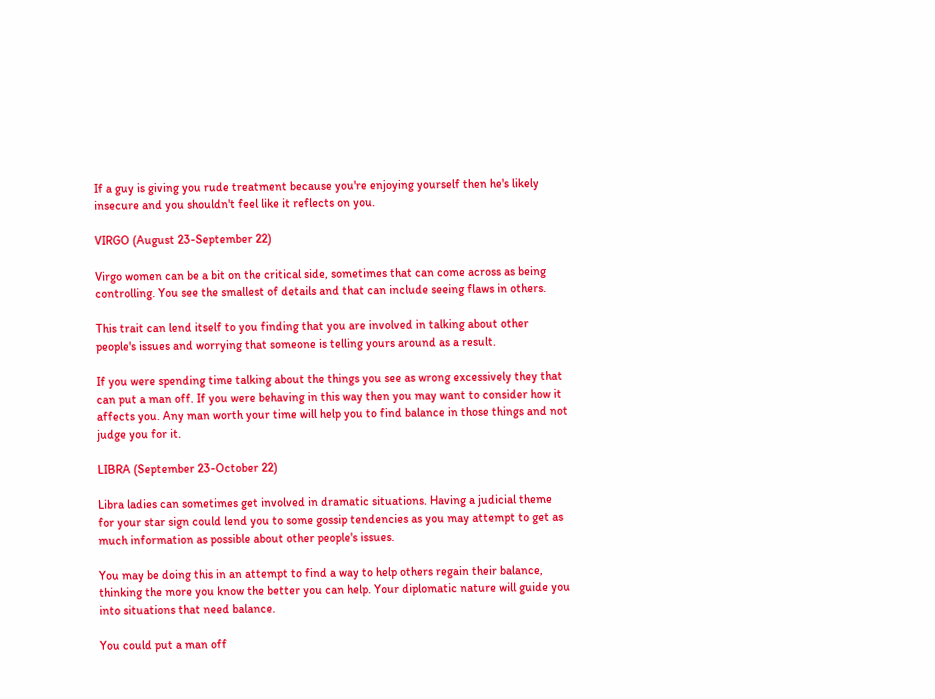If a guy is giving you rude treatment because you're enjoying yourself then he's likely insecure and you shouldn't feel like it reflects on you.

VIRGO (August 23-September 22)

Virgo women can be a bit on the critical side, sometimes that can come across as being controlling. You see the smallest of details and that can include seeing flaws in others.

This trait can lend itself to you finding that you are involved in talking about other people's issues and worrying that someone is telling yours around as a result.

If you were spending time talking about the things you see as wrong excessively they that can put a man off. If you were behaving in this way then you may want to consider how it affects you. Any man worth your time will help you to find balance in those things and not judge you for it.

LIBRA (September 23-October 22)

Libra ladies can sometimes get involved in dramatic situations. Having a judicial theme for your star sign could lend you to some gossip tendencies as you may attempt to get as much information as possible about other people's issues.

You may be doing this in an attempt to find a way to help others regain their balance, thinking the more you know the better you can help. Your diplomatic nature will guide you into situations that need balance.

You could put a man off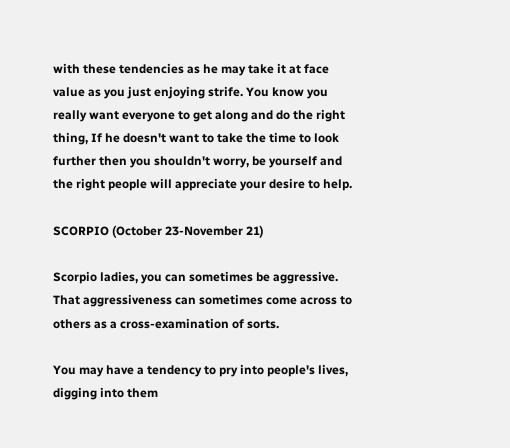with these tendencies as he may take it at face value as you just enjoying strife. You know you really want everyone to get along and do the right thing, If he doesn't want to take the time to look further then you shouldn't worry, be yourself and the right people will appreciate your desire to help.

SCORPIO (October 23-November 21)

Scorpio ladies, you can sometimes be aggressive. That aggressiveness can sometimes come across to others as a cross-examination of sorts.

You may have a tendency to pry into people's lives, digging into them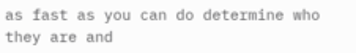as fast as you can do determine who they are and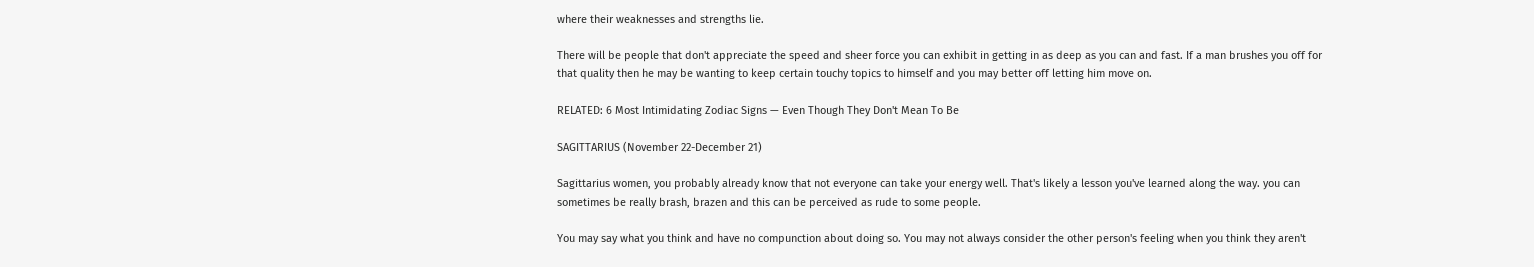where their weaknesses and strengths lie.

There will be people that don't appreciate the speed and sheer force you can exhibit in getting in as deep as you can and fast. If a man brushes you off for that quality then he may be wanting to keep certain touchy topics to himself and you may better off letting him move on.

RELATED: 6 Most Intimidating Zodiac Signs — Even Though They Don't Mean To Be

SAGITTARIUS (November 22-December 21)

Sagittarius women, you probably already know that not everyone can take your energy well. That's likely a lesson you've learned along the way. you can sometimes be really brash, brazen and this can be perceived as rude to some people.

You may say what you think and have no compunction about doing so. You may not always consider the other person's feeling when you think they aren't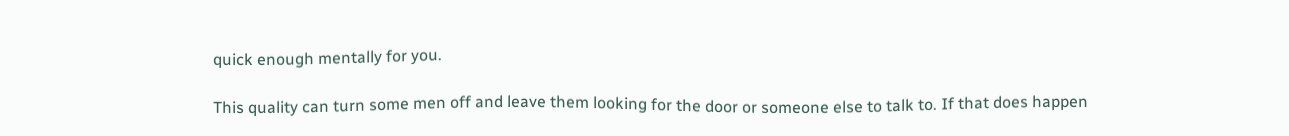quick enough mentally for you.

This quality can turn some men off and leave them looking for the door or someone else to talk to. If that does happen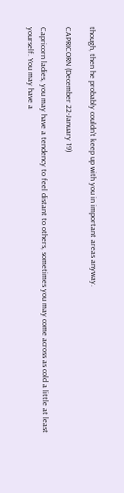though, then he probably couldn't keep up with you in important areas anyway.

CAPRICORN (December 22-January 19)

Capricorn ladies, you may have a tendency to feel distant to others, sometimes you may come across as cold a little at least yourself. You may have a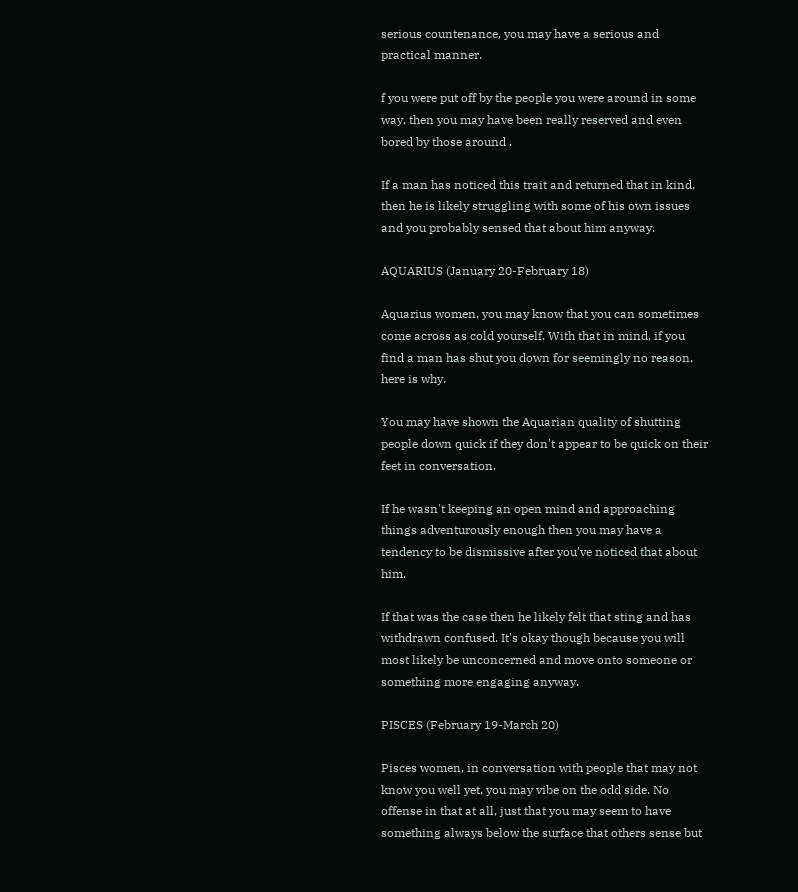serious countenance, you may have a serious and practical manner.

f you were put off by the people you were around in some way, then you may have been really reserved and even bored by those around .

If a man has noticed this trait and returned that in kind, then he is likely struggling with some of his own issues and you probably sensed that about him anyway.

AQUARIUS (January 20-February 18)

Aquarius women, you may know that you can sometimes come across as cold yourself. With that in mind, if you find a man has shut you down for seemingly no reason, here is why.

You may have shown the Aquarian quality of shutting people down quick if they don't appear to be quick on their feet in conversation.

If he wasn't keeping an open mind and approaching things adventurously enough then you may have a tendency to be dismissive after you've noticed that about him.

If that was the case then he likely felt that sting and has withdrawn confused. It's okay though because you will most likely be unconcerned and move onto someone or something more engaging anyway.

PISCES (February 19-March 20)

Pisces women, in conversation with people that may not know you well yet, you may vibe on the odd side. No offense in that at all, just that you may seem to have something always below the surface that others sense but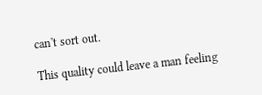can't sort out.

This quality could leave a man feeling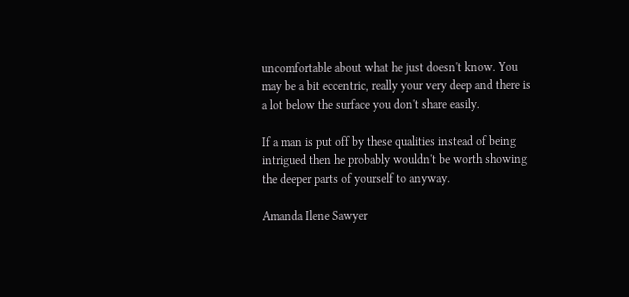uncomfortable about what he just doesn't know. You may be a bit eccentric, really your very deep and there is a lot below the surface you don't share easily.

If a man is put off by these qualities instead of being intrigued then he probably wouldn't be worth showing the deeper parts of yourself to anyway.

Amanda Ilene Sawyer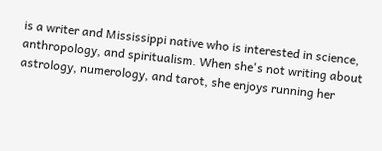is a writer and Mississippi native who is interested in science, anthropology, and spiritualism. When she's not writing about astrology, numerology, and tarot, she enjoys running her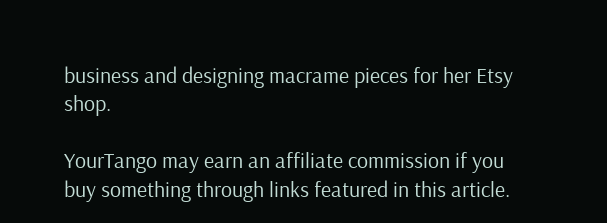business and designing macrame pieces for her Etsy shop.

YourTango may earn an affiliate commission if you buy something through links featured in this article.